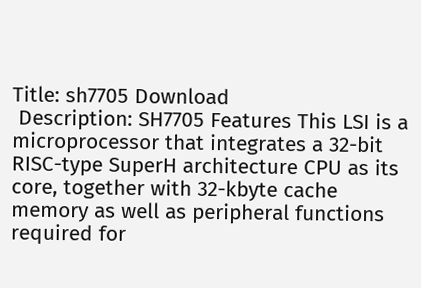Title: sh7705 Download
 Description: SH7705 Features This LSI is a microprocessor that integrates a 32-bit RISC-type SuperH architecture CPU as its core, together with 32-kbyte cache memory as well as peripheral functions required for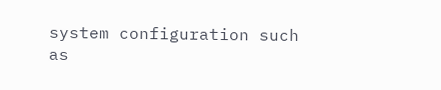system configuration such as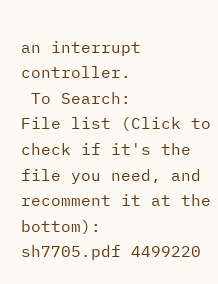an interrupt controller.
 To Search:
File list (Click to check if it's the file you need, and recomment it at the bottom):
sh7705.pdf 4499220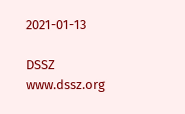2021-01-13

DSSZ www.dssz.org